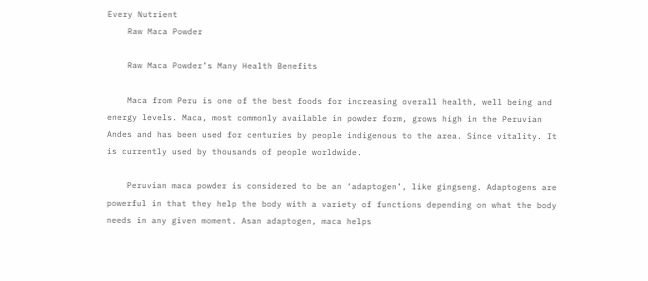Every Nutrient
    Raw Maca Powder

    Raw Maca Powder’s Many Health Benefits

    Maca from Peru is one of the best foods for increasing overall health, well being and energy levels. Maca, most commonly available in powder form, grows high in the Peruvian Andes and has been used for centuries by people indigenous to the area. Since vitality. It is currently used by thousands of people worldwide.

    Peruvian maca powder is considered to be an ‘adaptogen’, like gingseng. Adaptogens are powerful in that they help the body with a variety of functions depending on what the body needs in any given moment. Asan adaptogen, maca helps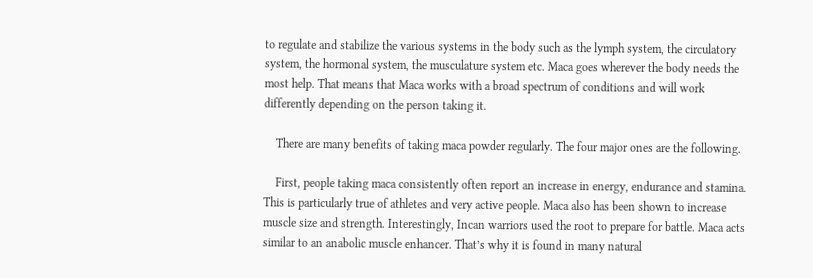to regulate and stabilize the various systems in the body such as the lymph system, the circulatory system, the hormonal system, the musculature system etc. Maca goes wherever the body needs the most help. That means that Maca works with a broad spectrum of conditions and will work differently depending on the person taking it.

    There are many benefits of taking maca powder regularly. The four major ones are the following.

    First, people taking maca consistently often report an increase in energy, endurance and stamina. This is particularly true of athletes and very active people. Maca also has been shown to increase muscle size and strength. Interestingly, Incan warriors used the root to prepare for battle. Maca acts similar to an anabolic muscle enhancer. That’s why it is found in many natural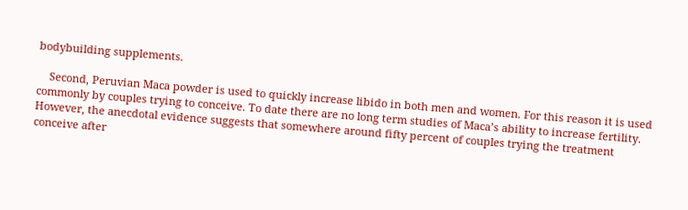bodybuilding supplements.

    Second, Peruvian Maca powder is used to quickly increase libido in both men and women. For this reason it is used commonly by couples trying to conceive. To date there are no long term studies of Maca’s ability to increase fertility. However, the anecdotal evidence suggests that somewhere around fifty percent of couples trying the treatment conceive after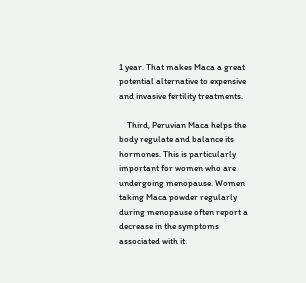1 year. That makes Maca a great potential alternative to expensive and invasive fertility treatments.

    Third, Peruvian Maca helps the body regulate and balance its hormones. This is particularly important for women who are undergoing menopause. Women taking Maca powder regularly during menopause often report a decrease in the symptoms associated with it.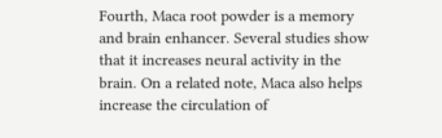Fourth, Maca root powder is a memory and brain enhancer. Several studies show that it increases neural activity in the brain. On a related note, Maca also helps increase the circulation of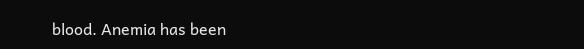blood. Anemia has been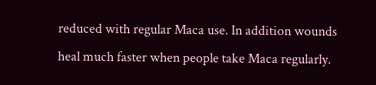reduced with regular Maca use. In addition wounds heal much faster when people take Maca regularly.